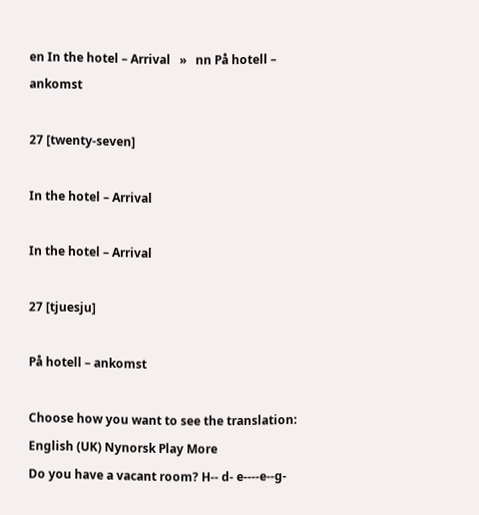en In the hotel – Arrival   »   nn På hotell – ankomst

27 [twenty-seven]

In the hotel – Arrival

In the hotel – Arrival

27 [tjuesju]

På hotell – ankomst

Choose how you want to see the translation:
English (UK) Nynorsk Play More
Do you have a vacant room? H-- d- e----e--g-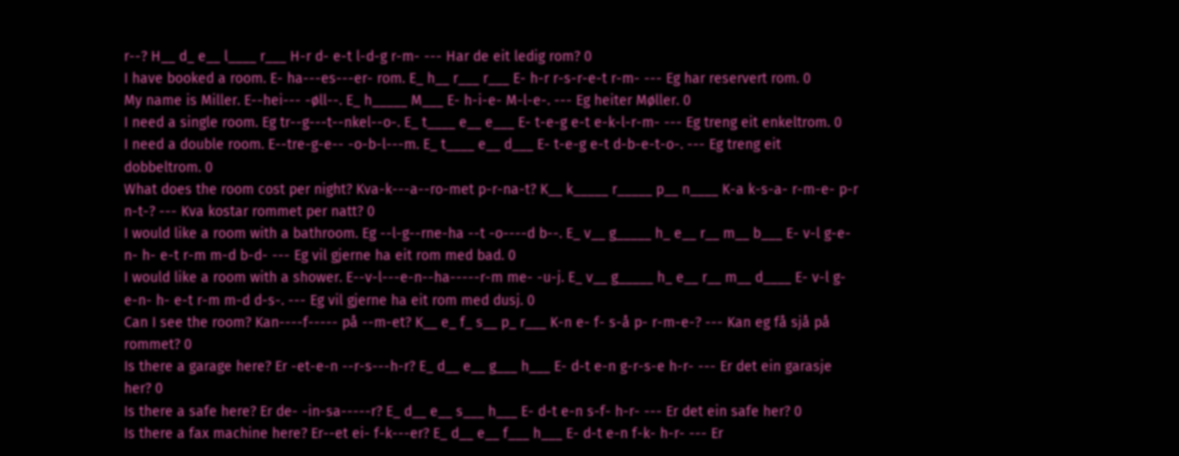r--? H__ d_ e__ l____ r___ H-r d- e-t l-d-g r-m- --- Har de eit ledig rom? 0
I have booked a room. E- ha---es---er- rom. E_ h__ r___ r___ E- h-r r-s-r-e-t r-m- --- Eg har reservert rom. 0
My name is Miller. E--hei--- -øll--. E_ h_____ M___ E- h-i-e- M-l-e-. --- Eg heiter Møller. 0
I need a single room. Eg tr--g---t--nkel--o-. E_ t____ e__ e___ E- t-e-g e-t e-k-l-r-m- --- Eg treng eit enkeltrom. 0
I need a double room. E--tre-g-e-- -o-b-l---m. E_ t____ e__ d___ E- t-e-g e-t d-b-e-t-o-. --- Eg treng eit dobbeltrom. 0
What does the room cost per night? Kva-k---a--ro-met p-r-na-t? K__ k_____ r_____ p__ n____ K-a k-s-a- r-m-e- p-r n-t-? --- Kva kostar rommet per natt? 0
I would like a room with a bathroom. Eg --l-g--rne-ha --t -o----d b--. E_ v__ g_____ h_ e__ r__ m__ b___ E- v-l g-e-n- h- e-t r-m m-d b-d- --- Eg vil gjerne ha eit rom med bad. 0
I would like a room with a shower. E--v-l---e-n--ha-----r-m me- -u-j. E_ v__ g_____ h_ e__ r__ m__ d____ E- v-l g-e-n- h- e-t r-m m-d d-s-. --- Eg vil gjerne ha eit rom med dusj. 0
Can I see the room? Kan----f----- på --m-et? K__ e_ f_ s__ p_ r___ K-n e- f- s-å p- r-m-e-? --- Kan eg få sjå på rommet? 0
Is there a garage here? Er -et-e-n --r-s---h-r? E_ d__ e__ g___ h___ E- d-t e-n g-r-s-e h-r- --- Er det ein garasje her? 0
Is there a safe here? Er de- -in-sa-----r? E_ d__ e__ s___ h___ E- d-t e-n s-f- h-r- --- Er det ein safe her? 0
Is there a fax machine here? Er--et ei- f-k---er? E_ d__ e__ f___ h___ E- d-t e-n f-k- h-r- --- Er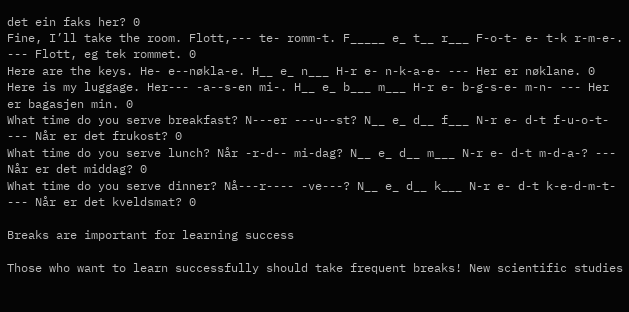det ein faks her? 0
Fine, I’ll take the room. Flott,--- te- romm-t. F_____ e_ t__ r___ F-o-t- e- t-k r-m-e-. --- Flott, eg tek rommet. 0
Here are the keys. He- e--nøkla-e. H__ e_ n___ H-r e- n-k-a-e- --- Her er nøklane. 0
Here is my luggage. Her--- -a--s-en mi-. H__ e_ b___ m___ H-r e- b-g-s-e- m-n- --- Her er bagasjen min. 0
What time do you serve breakfast? N---er ---u--st? N__ e_ d__ f___ N-r e- d-t f-u-o-t- --- Når er det frukost? 0
What time do you serve lunch? Når -r-d-- mi-dag? N__ e_ d__ m___ N-r e- d-t m-d-a-? --- Når er det middag? 0
What time do you serve dinner? Nå---r---- -ve---? N__ e_ d__ k___ N-r e- d-t k-e-d-m-t- --- Når er det kveldsmat? 0

Breaks are important for learning success

Those who want to learn successfully should take frequent breaks! New scientific studies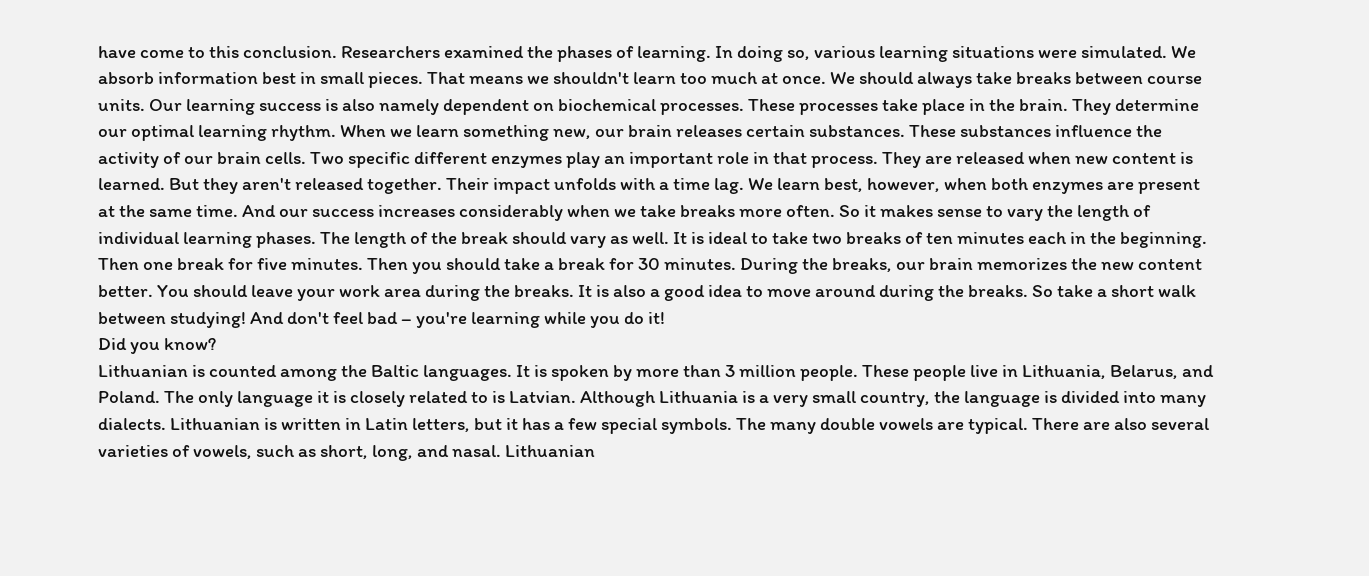have come to this conclusion. Researchers examined the phases of learning. In doing so, various learning situations were simulated. We absorb information best in small pieces. That means we shouldn't learn too much at once. We should always take breaks between course units. Our learning success is also namely dependent on biochemical processes. These processes take place in the brain. They determine our optimal learning rhythm. When we learn something new, our brain releases certain substances. These substances influence the activity of our brain cells. Two specific different enzymes play an important role in that process. They are released when new content is learned. But they aren't released together. Their impact unfolds with a time lag. We learn best, however, when both enzymes are present at the same time. And our success increases considerably when we take breaks more often. So it makes sense to vary the length of individual learning phases. The length of the break should vary as well. It is ideal to take two breaks of ten minutes each in the beginning. Then one break for five minutes. Then you should take a break for 30 minutes. During the breaks, our brain memorizes the new content better. You should leave your work area during the breaks. It is also a good idea to move around during the breaks. So take a short walk between studying! And don't feel bad – you're learning while you do it!
Did you know?
Lithuanian is counted among the Baltic languages. It is spoken by more than 3 million people. These people live in Lithuania, Belarus, and Poland. The only language it is closely related to is Latvian. Although Lithuania is a very small country, the language is divided into many dialects. Lithuanian is written in Latin letters, but it has a few special symbols. The many double vowels are typical. There are also several varieties of vowels, such as short, long, and nasal. Lithuanian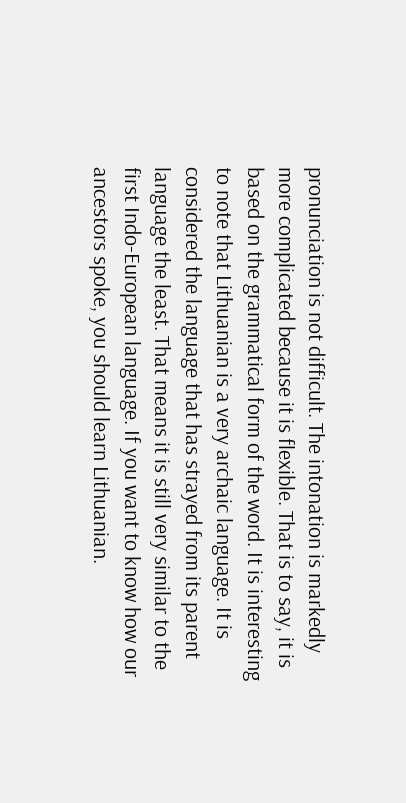pronunciation is not difficult. The intonation is markedly more complicated because it is flexible. That is to say, it is based on the grammatical form of the word. It is interesting to note that Lithuanian is a very archaic language. It is considered the language that has strayed from its parent language the least. That means it is still very similar to the first Indo-European language. If you want to know how our ancestors spoke, you should learn Lithuanian.